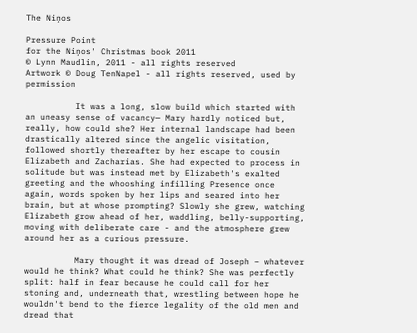The Niņos

Pressure Point
for the Niņos' Christmas book 2011
© Lynn Maudlin, 2011 - all rights reserved
Artwork © Doug TenNapel - all rights reserved, used by permission

          It was a long, slow build which started with an uneasy sense of vacancy— Mary hardly noticed but, really, how could she? Her internal landscape had been drastically altered since the angelic visitation, followed shortly thereafter by her escape to cousin Elizabeth and Zacharias. She had expected to process in solitude but was instead met by Elizabeth's exalted greeting and the whooshing infilling Presence once again, words spoken by her lips and seared into her brain, but at whose prompting? Slowly she grew, watching Elizabeth grow ahead of her, waddling, belly-supporting, moving with deliberate care - and the atmosphere grew around her as a curious pressure.

          Mary thought it was dread of Joseph – whatever would he think? What could he think? She was perfectly split: half in fear because he could call for her stoning and, underneath that, wrestling between hope he wouldn't bend to the fierce legality of the old men and dread that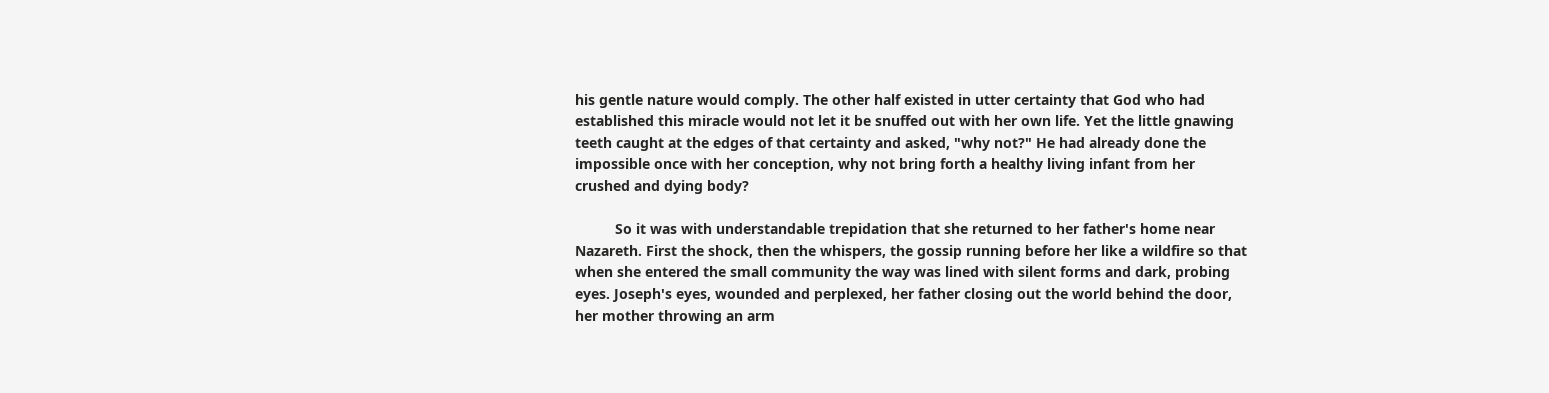his gentle nature would comply. The other half existed in utter certainty that God who had established this miracle would not let it be snuffed out with her own life. Yet the little gnawing teeth caught at the edges of that certainty and asked, "why not?" He had already done the impossible once with her conception, why not bring forth a healthy living infant from her crushed and dying body?

          So it was with understandable trepidation that she returned to her father's home near Nazareth. First the shock, then the whispers, the gossip running before her like a wildfire so that when she entered the small community the way was lined with silent forms and dark, probing eyes. Joseph's eyes, wounded and perplexed, her father closing out the world behind the door, her mother throwing an arm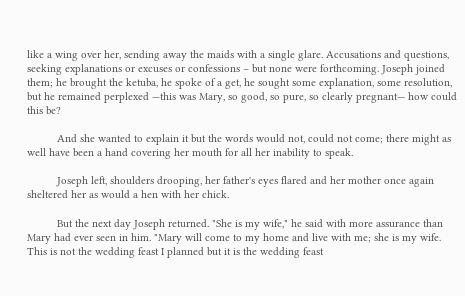like a wing over her, sending away the maids with a single glare. Accusations and questions, seeking explanations or excuses or confessions – but none were forthcoming. Joseph joined them; he brought the ketuba, he spoke of a get, he sought some explanation, some resolution, but he remained perplexed —this was Mary, so good, so pure, so clearly pregnant— how could this be?

          And she wanted to explain it but the words would not, could not come; there might as well have been a hand covering her mouth for all her inability to speak.

          Joseph left, shoulders drooping, her father's eyes flared and her mother once again sheltered her as would a hen with her chick.

          But the next day Joseph returned. "She is my wife," he said with more assurance than Mary had ever seen in him. "Mary will come to my home and live with me; she is my wife. This is not the wedding feast I planned but it is the wedding feast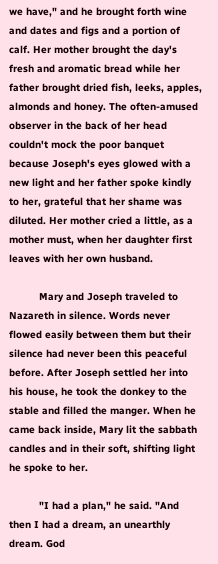we have," and he brought forth wine and dates and figs and a portion of calf. Her mother brought the day's fresh and aromatic bread while her father brought dried fish, leeks, apples, almonds and honey. The often-amused observer in the back of her head couldn't mock the poor banquet because Joseph's eyes glowed with a new light and her father spoke kindly to her, grateful that her shame was diluted. Her mother cried a little, as a mother must, when her daughter first leaves with her own husband.

          Mary and Joseph traveled to Nazareth in silence. Words never flowed easily between them but their silence had never been this peaceful before. After Joseph settled her into his house, he took the donkey to the stable and filled the manger. When he came back inside, Mary lit the sabbath candles and in their soft, shifting light he spoke to her.

          "I had a plan," he said. "And then I had a dream, an unearthly dream. God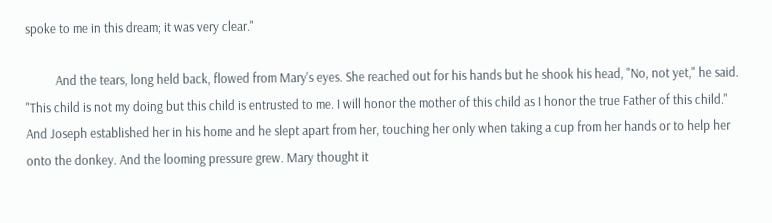spoke to me in this dream; it was very clear."

          And the tears, long held back, flowed from Mary's eyes. She reached out for his hands but he shook his head, "No, not yet," he said. "This child is not my doing but this child is entrusted to me. I will honor the mother of this child as I honor the true Father of this child." And Joseph established her in his home and he slept apart from her, touching her only when taking a cup from her hands or to help her onto the donkey. And the looming pressure grew. Mary thought it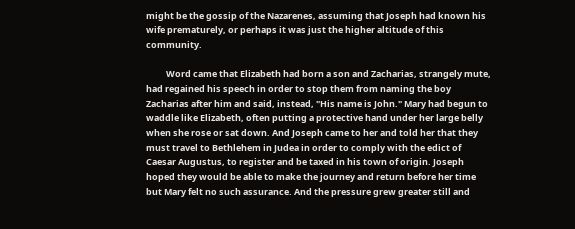might be the gossip of the Nazarenes, assuming that Joseph had known his wife prematurely, or perhaps it was just the higher altitude of this community.

          Word came that Elizabeth had born a son and Zacharias, strangely mute, had regained his speech in order to stop them from naming the boy Zacharias after him and said, instead, "His name is John." Mary had begun to waddle like Elizabeth, often putting a protective hand under her large belly when she rose or sat down. And Joseph came to her and told her that they must travel to Bethlehem in Judea in order to comply with the edict of Caesar Augustus, to register and be taxed in his town of origin. Joseph hoped they would be able to make the journey and return before her time but Mary felt no such assurance. And the pressure grew greater still and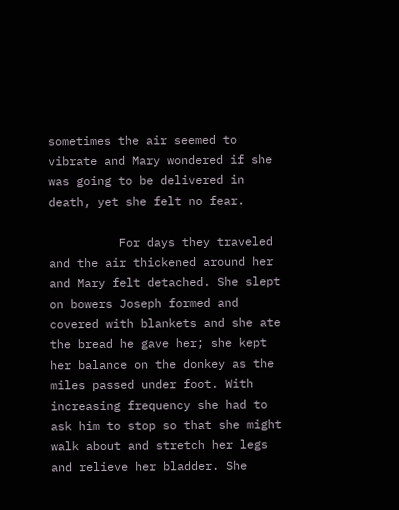sometimes the air seemed to vibrate and Mary wondered if she was going to be delivered in death, yet she felt no fear.

          For days they traveled and the air thickened around her and Mary felt detached. She slept on bowers Joseph formed and covered with blankets and she ate the bread he gave her; she kept her balance on the donkey as the miles passed under foot. With increasing frequency she had to ask him to stop so that she might walk about and stretch her legs and relieve her bladder. She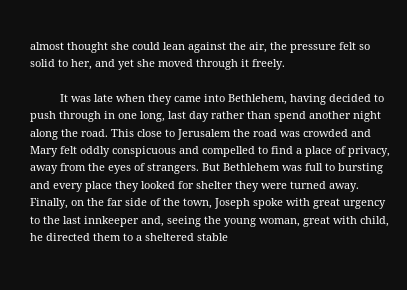almost thought she could lean against the air, the pressure felt so solid to her, and yet she moved through it freely.

          It was late when they came into Bethlehem, having decided to push through in one long, last day rather than spend another night along the road. This close to Jerusalem the road was crowded and Mary felt oddly conspicuous and compelled to find a place of privacy, away from the eyes of strangers. But Bethlehem was full to bursting and every place they looked for shelter they were turned away. Finally, on the far side of the town, Joseph spoke with great urgency to the last innkeeper and, seeing the young woman, great with child, he directed them to a sheltered stable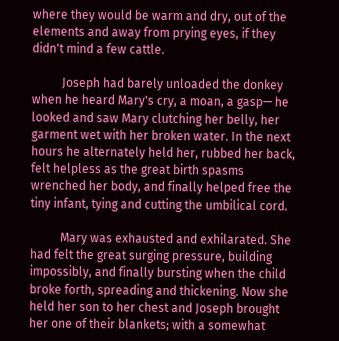where they would be warm and dry, out of the elements and away from prying eyes, if they didn't mind a few cattle.

          Joseph had barely unloaded the donkey when he heard Mary's cry, a moan, a gasp— he looked and saw Mary clutching her belly, her garment wet with her broken water. In the next hours he alternately held her, rubbed her back, felt helpless as the great birth spasms wrenched her body, and finally helped free the tiny infant, tying and cutting the umbilical cord.

          Mary was exhausted and exhilarated. She had felt the great surging pressure, building impossibly, and finally bursting when the child broke forth, spreading and thickening. Now she held her son to her chest and Joseph brought her one of their blankets; with a somewhat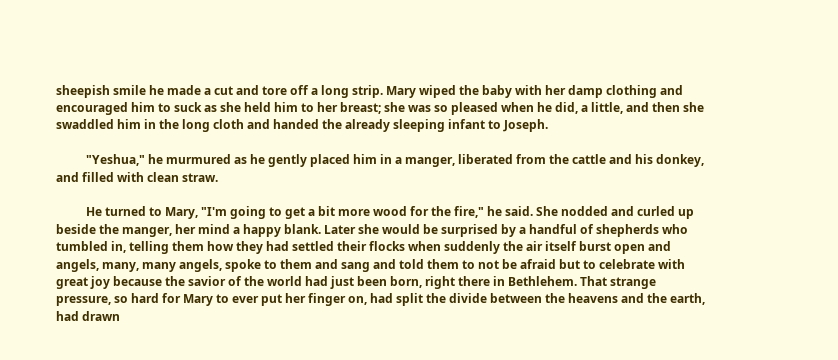sheepish smile he made a cut and tore off a long strip. Mary wiped the baby with her damp clothing and encouraged him to suck as she held him to her breast; she was so pleased when he did, a little, and then she swaddled him in the long cloth and handed the already sleeping infant to Joseph.

          "Yeshua," he murmured as he gently placed him in a manger, liberated from the cattle and his donkey, and filled with clean straw.

          He turned to Mary, "I'm going to get a bit more wood for the fire," he said. She nodded and curled up beside the manger, her mind a happy blank. Later she would be surprised by a handful of shepherds who tumbled in, telling them how they had settled their flocks when suddenly the air itself burst open and angels, many, many angels, spoke to them and sang and told them to not be afraid but to celebrate with great joy because the savior of the world had just been born, right there in Bethlehem. That strange pressure, so hard for Mary to ever put her finger on, had split the divide between the heavens and the earth, had drawn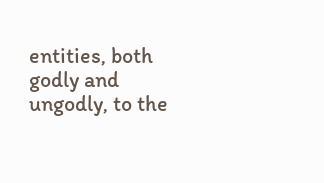entities, both godly and ungodly, to the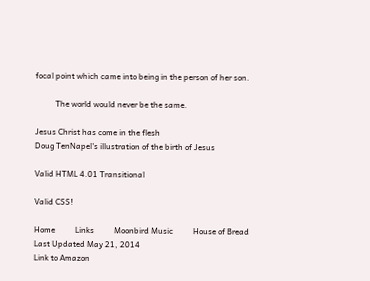focal point which came into being in the person of her son.

          The world would never be the same.

Jesus Christ has come in the flesh
Doug TenNapel's illustration of the birth of Jesus

Valid HTML 4.01 Transitional

Valid CSS!

Home          Links          Moonbird Music          House of Bread
Last Updated May 21, 2014
Link to Amazon